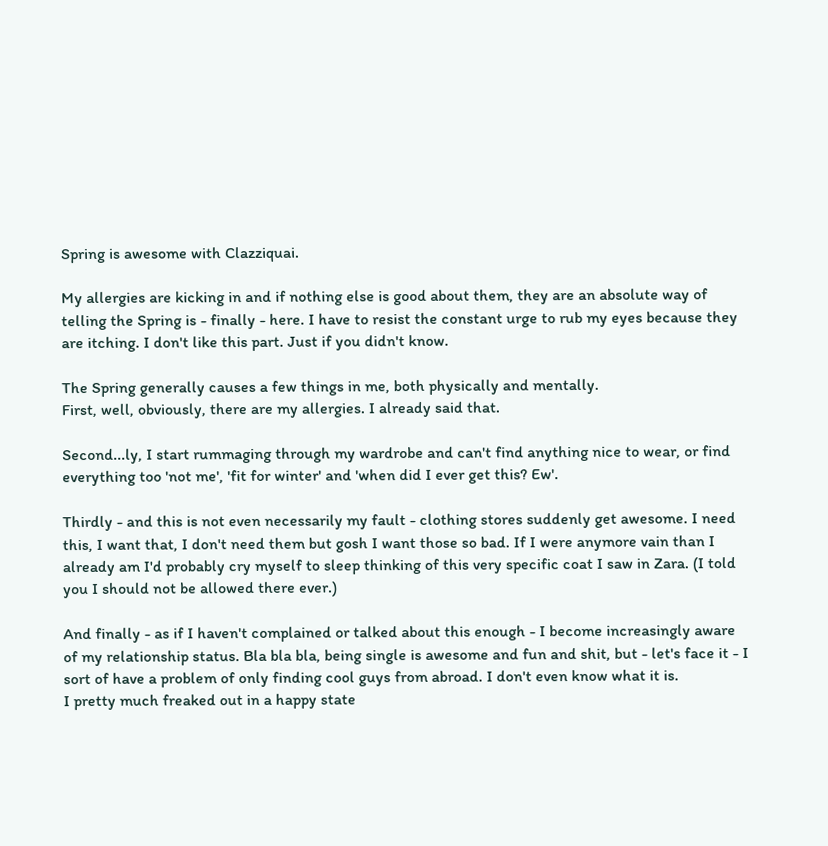Spring is awesome with Clazziquai.

My allergies are kicking in and if nothing else is good about them, they are an absolute way of telling the Spring is - finally - here. I have to resist the constant urge to rub my eyes because they are itching. I don't like this part. Just if you didn't know.

The Spring generally causes a few things in me, both physically and mentally.
First, well, obviously, there are my allergies. I already said that.

Second...ly, I start rummaging through my wardrobe and can't find anything nice to wear, or find everything too 'not me', 'fit for winter' and 'when did I ever get this? Ew'.

Thirdly - and this is not even necessarily my fault - clothing stores suddenly get awesome. I need this, I want that, I don't need them but gosh I want those so bad. If I were anymore vain than I already am I'd probably cry myself to sleep thinking of this very specific coat I saw in Zara. (I told you I should not be allowed there ever.)

And finally - as if I haven't complained or talked about this enough - I become increasingly aware of my relationship status. Bla bla bla, being single is awesome and fun and shit, but - let's face it - I sort of have a problem of only finding cool guys from abroad. I don't even know what it is.
I pretty much freaked out in a happy state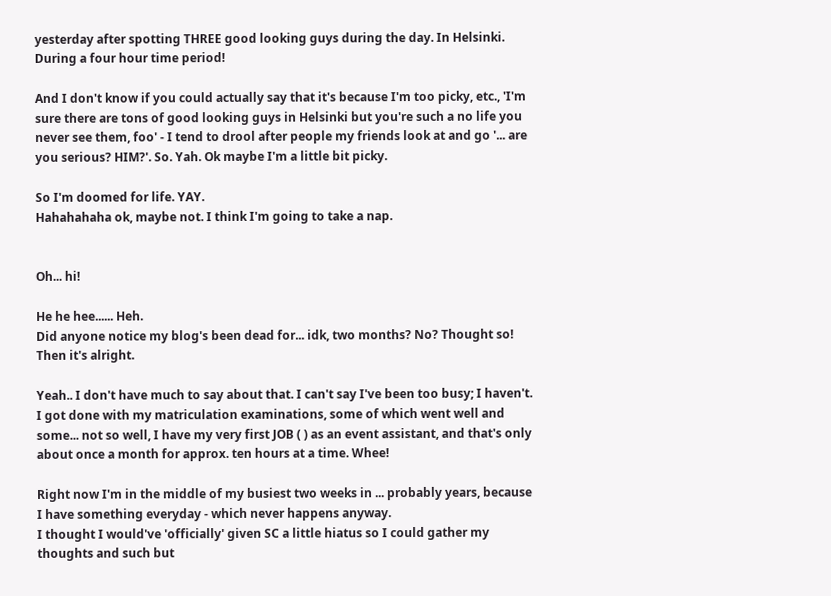yesterday after spotting THREE good looking guys during the day. In Helsinki. During a four hour time period!

And I don't know if you could actually say that it's because I'm too picky, etc., 'I'm sure there are tons of good looking guys in Helsinki but you're such a no life you never see them, foo' - I tend to drool after people my friends look at and go '... are you serious? HIM?'. So. Yah. Ok maybe I'm a little bit picky.

So I'm doomed for life. YAY.
Hahahahaha ok, maybe not. I think I'm going to take a nap.


Oh... hi!

He he hee...... Heh.
Did anyone notice my blog's been dead for... idk, two months? No? Thought so! Then it's alright.

Yeah.. I don't have much to say about that. I can't say I've been too busy; I haven't.
I got done with my matriculation examinations, some of which went well and some... not so well, I have my very first JOB ( ) as an event assistant, and that's only about once a month for approx. ten hours at a time. Whee!

Right now I'm in the middle of my busiest two weeks in ... probably years, because I have something everyday - which never happens anyway.
I thought I would've 'officially' given SC a little hiatus so I could gather my thoughts and such but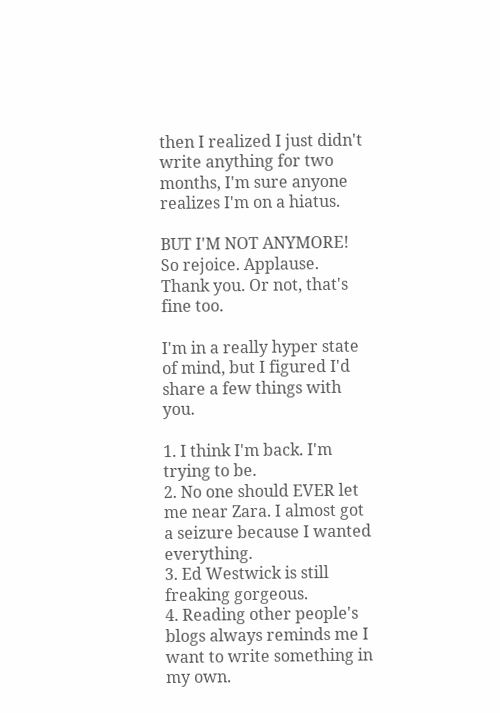then I realized I just didn't write anything for two months, I'm sure anyone realizes I'm on a hiatus.

BUT I'M NOT ANYMORE! So rejoice. Applause. Thank you. Or not, that's fine too.

I'm in a really hyper state of mind, but I figured I'd share a few things with you.

1. I think I'm back. I'm trying to be.
2. No one should EVER let me near Zara. I almost got a seizure because I wanted everything.
3. Ed Westwick is still freaking gorgeous.
4. Reading other people's blogs always reminds me I want to write something in my own.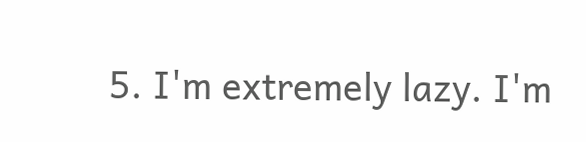5. I'm extremely lazy. I'm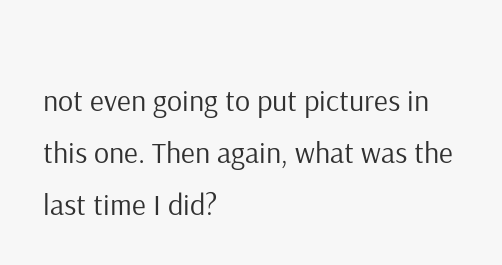not even going to put pictures in this one. Then again, what was the last time I did?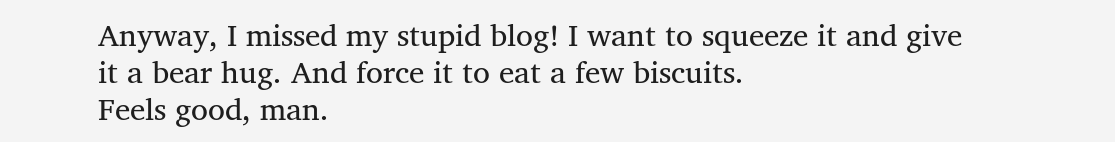Anyway, I missed my stupid blog! I want to squeeze it and give it a bear hug. And force it to eat a few biscuits.
Feels good, man.